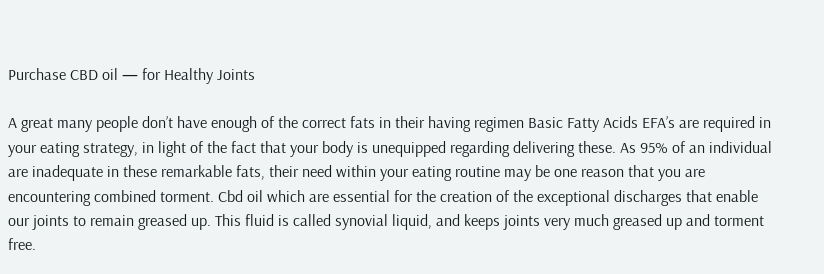Purchase CBD oil — for Healthy Joints

A great many people don’t have enough of the correct fats in their having regimen Basic Fatty Acids EFA’s are required in your eating strategy, in light of the fact that your body is unequipped regarding delivering these. As 95% of an individual are inadequate in these remarkable fats, their need within your eating routine may be one reason that you are encountering combined torment. Cbd oil which are essential for the creation of the exceptional discharges that enable our joints to remain greased up. This fluid is called synovial liquid, and keeps joints very much greased up and torment free.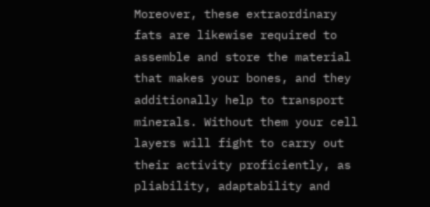Moreover, these extraordinary fats are likewise required to assemble and store the material that makes your bones, and they additionally help to transport minerals. Without them your cell layers will fight to carry out their activity proficiently, as pliability, adaptability and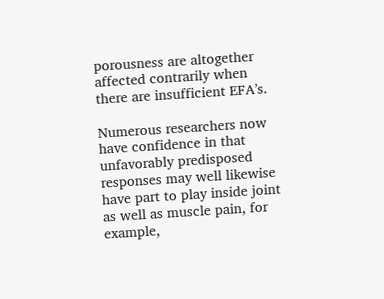porousness are altogether affected contrarily when there are insufficient EFA’s.

Numerous researchers now have confidence in that unfavorably predisposed responses may well likewise have part to play inside joint as well as muscle pain, for example,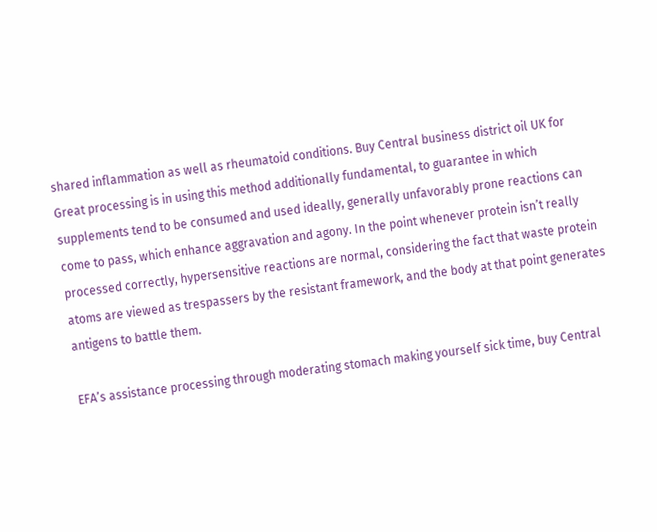shared inflammation as well as rheumatoid conditions. Buy Central business district oil UK for Great processing is in using this method additionally fundamental, to guarantee in which supplements tend to be consumed and used ideally, generally unfavorably prone reactions can come to pass, which enhance aggravation and agony. In the point whenever protein isn’t really processed correctly, hypersensitive reactions are normal, considering the fact that waste protein atoms are viewed as trespassers by the resistant framework, and the body at that point generates antigens to battle them.

EFA’s assistance processing through moderating stomach making yourself sick time, buy Central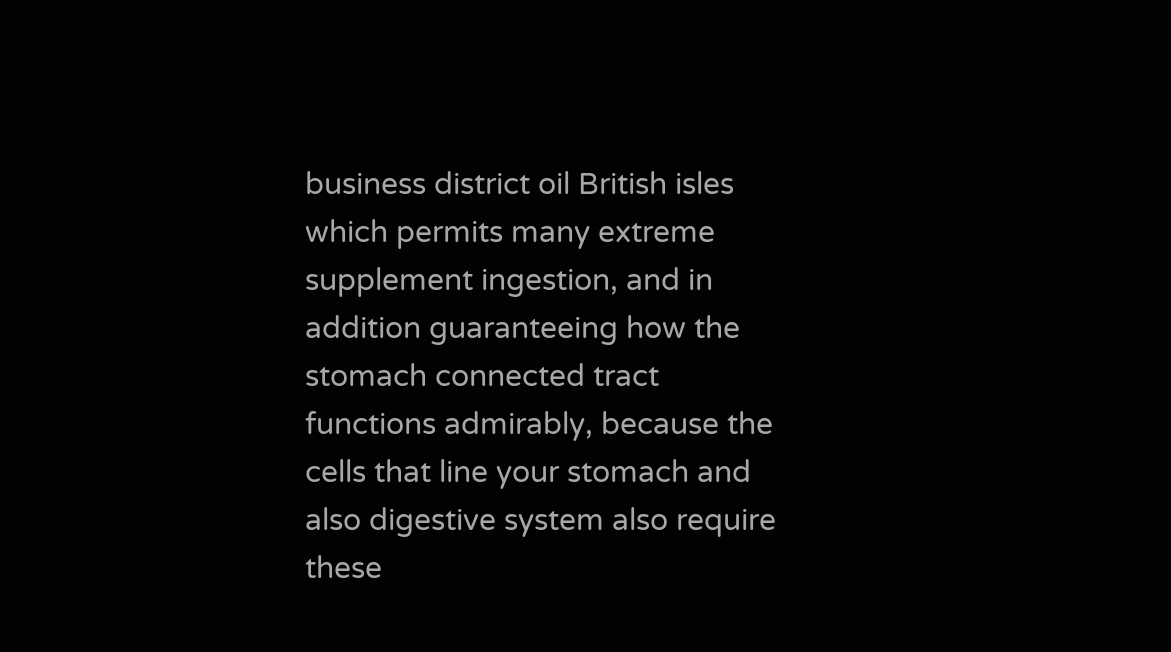business district oil British isles which permits many extreme supplement ingestion, and in addition guaranteeing how the stomach connected tract functions admirably, because the cells that line your stomach and also digestive system also require these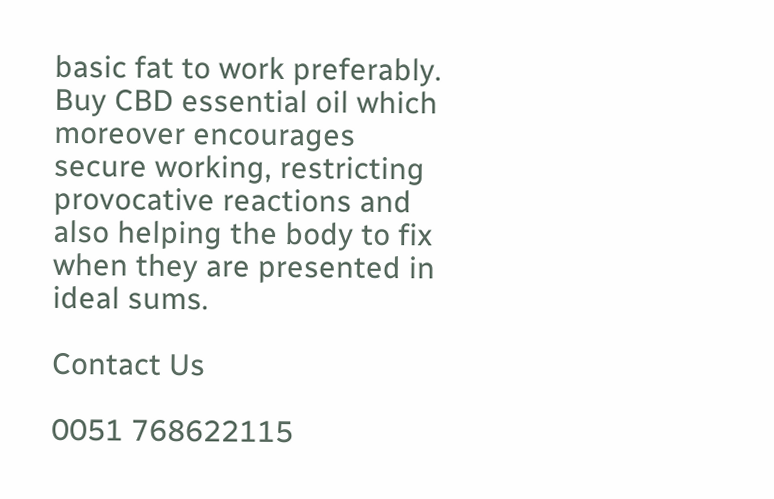basic fat to work preferably. Buy CBD essential oil which moreover encourages secure working, restricting provocative reactions and also helping the body to fix when they are presented in ideal sums.

Contact Us

0051 768622115